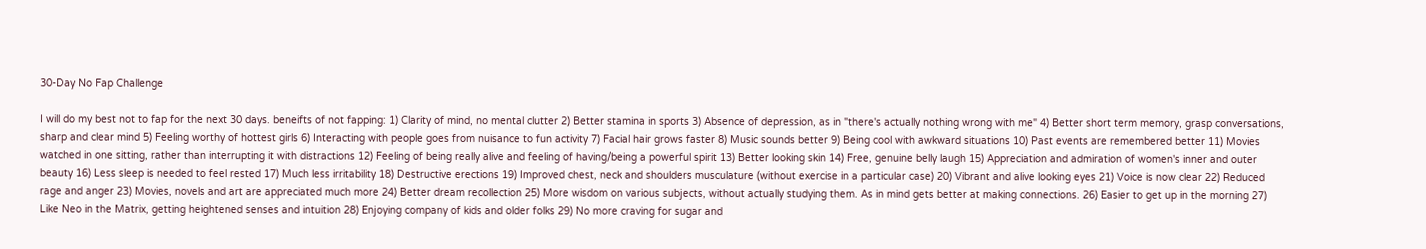30-Day No Fap Challenge

I will do my best not to fap for the next 30 days. beneifts of not fapping: 1) Clarity of mind, no mental clutter 2) Better stamina in sports 3) Absence of depression, as in "there's actually nothing wrong with me" 4) Better short term memory, grasp conversations, sharp and clear mind 5) Feeling worthy of hottest girls 6) Interacting with people goes from nuisance to fun activity 7) Facial hair grows faster 8) Music sounds better 9) Being cool with awkward situations 10) Past events are remembered better 11) Movies watched in one sitting, rather than interrupting it with distractions 12) Feeling of being really alive and feeling of having/being a powerful spirit 13) Better looking skin 14) Free, genuine belly laugh 15) Appreciation and admiration of women's inner and outer beauty 16) Less sleep is needed to feel rested 17) Much less irritability 18) Destructive erections 19) Improved chest, neck and shoulders musculature (without exercise in a particular case) 20) Vibrant and alive looking eyes 21) Voice is now clear 22) Reduced rage and anger 23) Movies, novels and art are appreciated much more 24) Better dream recollection 25) More wisdom on various subjects, without actually studying them. As in mind gets better at making connections. 26) Easier to get up in the morning 27) Like Neo in the Matrix, getting heightened senses and intuition 28) Enjoying company of kids and older folks 29) No more craving for sugar and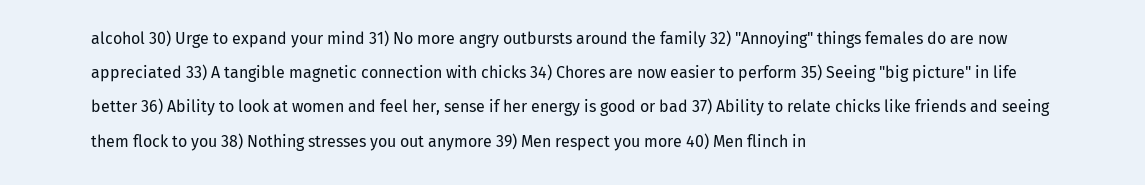alcohol 30) Urge to expand your mind 31) No more angry outbursts around the family 32) "Annoying" things females do are now appreciated 33) A tangible magnetic connection with chicks 34) Chores are now easier to perform 35) Seeing "big picture" in life better 36) Ability to look at women and feel her, sense if her energy is good or bad 37) Ability to relate chicks like friends and seeing them flock to you 38) Nothing stresses you out anymore 39) Men respect you more 40) Men flinch in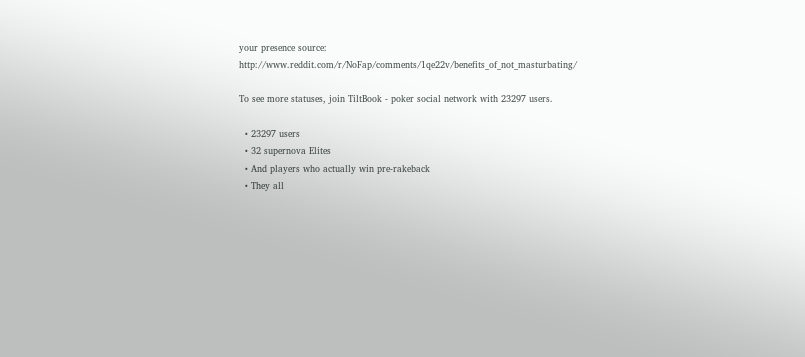your presence source: http://www.reddit.com/r/NoFap/comments/1qe22v/benefits_of_not_masturbating/

To see more statuses, join TiltBook - poker social network with 23297 users.

  • 23297 users
  • 32 supernova Elites
  • And players who actually win pre-rakeback
  • They all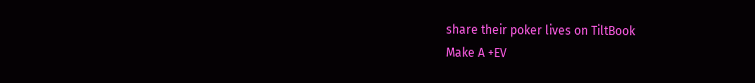share their poker lives on TiltBook
Make A +EV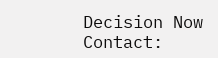Decision Now
Contact: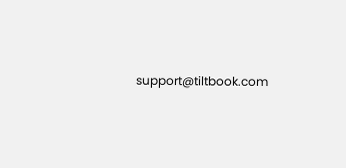support@tiltbook.com